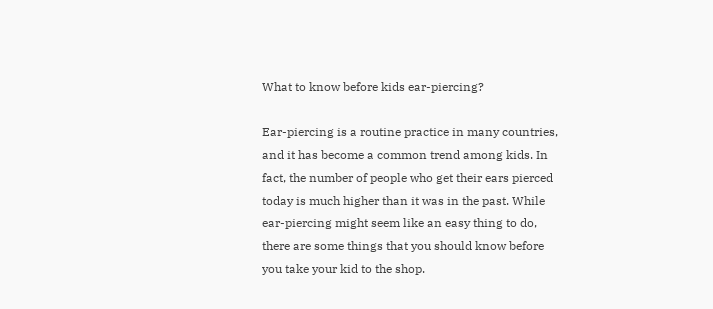What to know before kids ear-piercing?

Ear-piercing is a routine practice in many countries, and it has become a common trend among kids. In fact, the number of people who get their ears pierced today is much higher than it was in the past. While ear-piercing might seem like an easy thing to do, there are some things that you should know before you take your kid to the shop.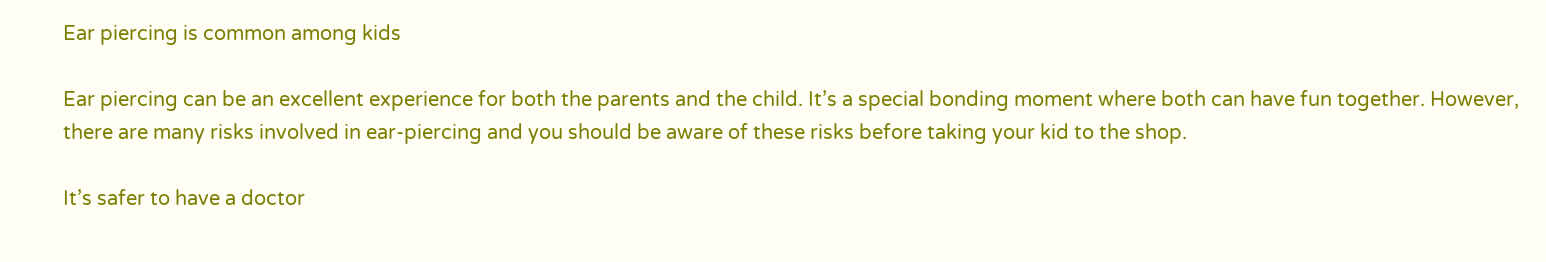Ear piercing is common among kids

Ear piercing can be an excellent experience for both the parents and the child. It’s a special bonding moment where both can have fun together. However, there are many risks involved in ear-piercing and you should be aware of these risks before taking your kid to the shop.

It’s safer to have a doctor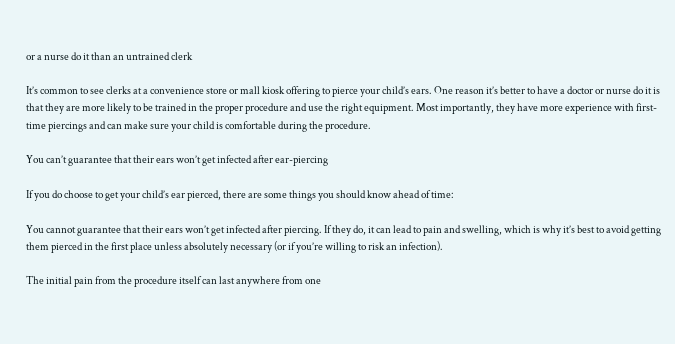or a nurse do it than an untrained clerk

It’s common to see clerks at a convenience store or mall kiosk offering to pierce your child’s ears. One reason it’s better to have a doctor or nurse do it is that they are more likely to be trained in the proper procedure and use the right equipment. Most importantly, they have more experience with first-time piercings and can make sure your child is comfortable during the procedure.

You can’t guarantee that their ears won’t get infected after ear-piercing

If you do choose to get your child’s ear pierced, there are some things you should know ahead of time:

You cannot guarantee that their ears won’t get infected after piercing. If they do, it can lead to pain and swelling, which is why it’s best to avoid getting them pierced in the first place unless absolutely necessary (or if you’re willing to risk an infection).

The initial pain from the procedure itself can last anywhere from one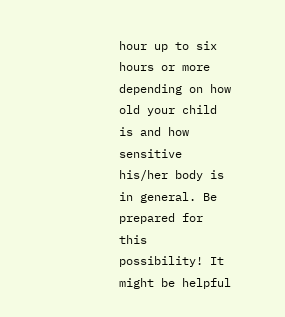hour up to six hours or more depending on how old your child is and how sensitive his/her body is in general. Be prepared for this possibility! It might be helpful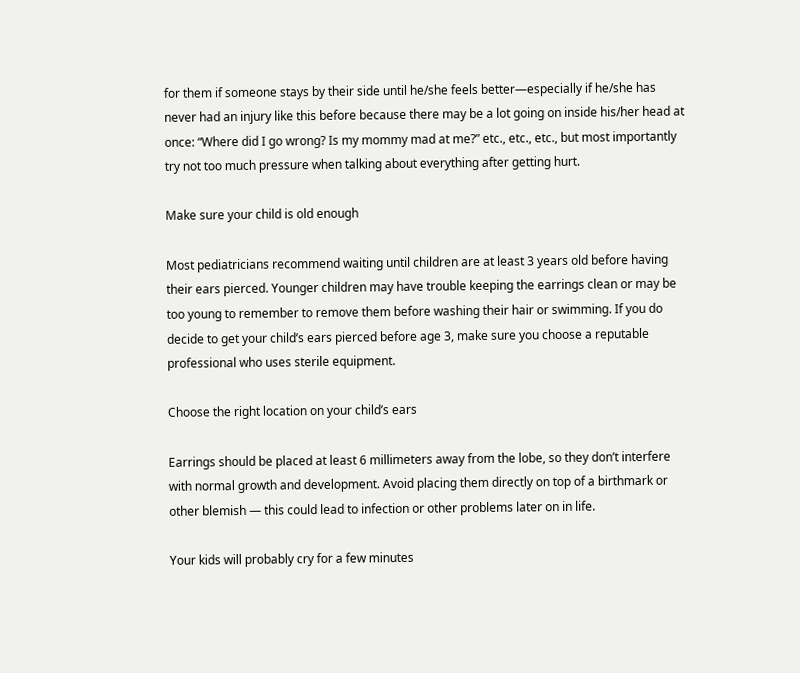for them if someone stays by their side until he/she feels better—especially if he/she has never had an injury like this before because there may be a lot going on inside his/her head at once: “Where did I go wrong? Is my mommy mad at me?” etc., etc., etc., but most importantly try not too much pressure when talking about everything after getting hurt.

Make sure your child is old enough

Most pediatricians recommend waiting until children are at least 3 years old before having their ears pierced. Younger children may have trouble keeping the earrings clean or may be too young to remember to remove them before washing their hair or swimming. If you do decide to get your child’s ears pierced before age 3, make sure you choose a reputable professional who uses sterile equipment.

Choose the right location on your child’s ears

Earrings should be placed at least 6 millimeters away from the lobe, so they don’t interfere with normal growth and development. Avoid placing them directly on top of a birthmark or other blemish — this could lead to infection or other problems later on in life.

Your kids will probably cry for a few minutes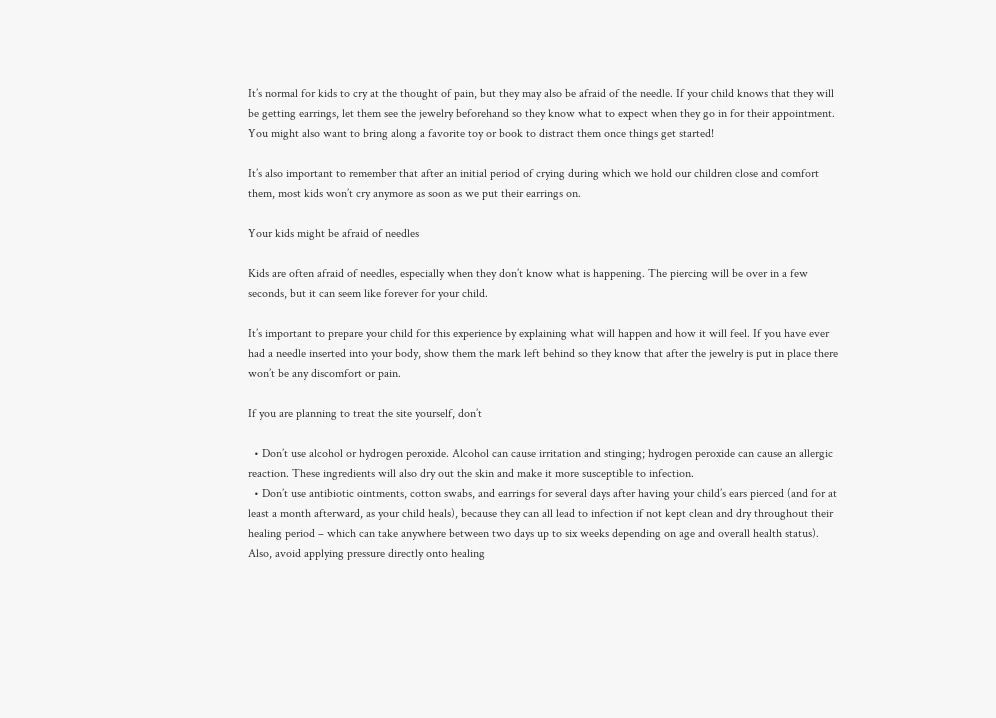It’s normal for kids to cry at the thought of pain, but they may also be afraid of the needle. If your child knows that they will be getting earrings, let them see the jewelry beforehand so they know what to expect when they go in for their appointment. You might also want to bring along a favorite toy or book to distract them once things get started!

It’s also important to remember that after an initial period of crying during which we hold our children close and comfort them, most kids won’t cry anymore as soon as we put their earrings on.

Your kids might be afraid of needles

Kids are often afraid of needles, especially when they don’t know what is happening. The piercing will be over in a few seconds, but it can seem like forever for your child.

It’s important to prepare your child for this experience by explaining what will happen and how it will feel. If you have ever had a needle inserted into your body, show them the mark left behind so they know that after the jewelry is put in place there won’t be any discomfort or pain.

If you are planning to treat the site yourself, don’t

  • Don’t use alcohol or hydrogen peroxide. Alcohol can cause irritation and stinging; hydrogen peroxide can cause an allergic reaction. These ingredients will also dry out the skin and make it more susceptible to infection.
  • Don’t use antibiotic ointments, cotton swabs, and earrings for several days after having your child’s ears pierced (and for at least a month afterward, as your child heals), because they can all lead to infection if not kept clean and dry throughout their healing period – which can take anywhere between two days up to six weeks depending on age and overall health status). Also, avoid applying pressure directly onto healing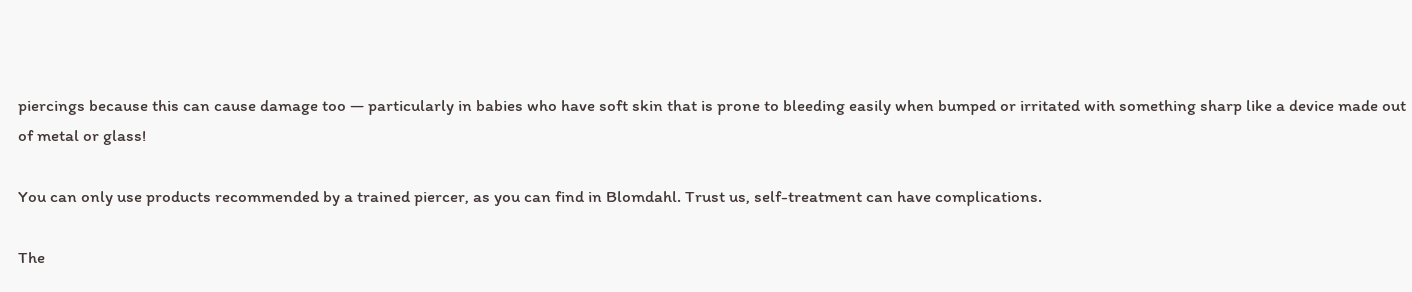piercings because this can cause damage too — particularly in babies who have soft skin that is prone to bleeding easily when bumped or irritated with something sharp like a device made out of metal or glass!

You can only use products recommended by a trained piercer, as you can find in Blomdahl. Trust us, self-treatment can have complications.

The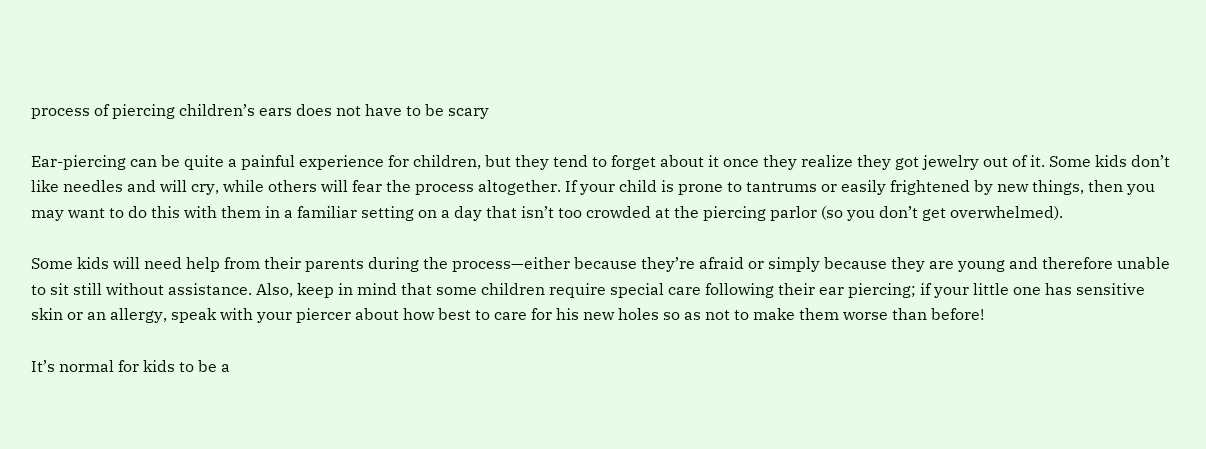process of piercing children’s ears does not have to be scary

Ear-piercing can be quite a painful experience for children, but they tend to forget about it once they realize they got jewelry out of it. Some kids don’t like needles and will cry, while others will fear the process altogether. If your child is prone to tantrums or easily frightened by new things, then you may want to do this with them in a familiar setting on a day that isn’t too crowded at the piercing parlor (so you don’t get overwhelmed).

Some kids will need help from their parents during the process—either because they’re afraid or simply because they are young and therefore unable to sit still without assistance. Also, keep in mind that some children require special care following their ear piercing; if your little one has sensitive skin or an allergy, speak with your piercer about how best to care for his new holes so as not to make them worse than before!

It’s normal for kids to be a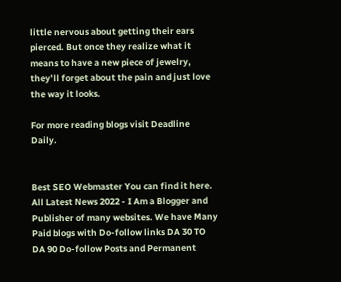little nervous about getting their ears pierced. But once they realize what it means to have a new piece of jewelry, they’ll forget about the pain and just love the way it looks.

For more reading blogs visit Deadline Daily.


Best SEO Webmaster You can find it here. All Latest News 2022 - I Am a Blogger and Publisher of many websites. We have Many Paid blogs with Do-follow links DA 30 TO DA 90 Do-follow Posts and Permanent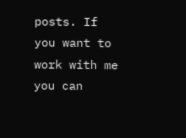posts. If you want to work with me you can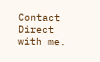Contact Direct with me.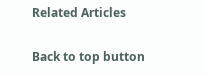Related Articles

Back to top button